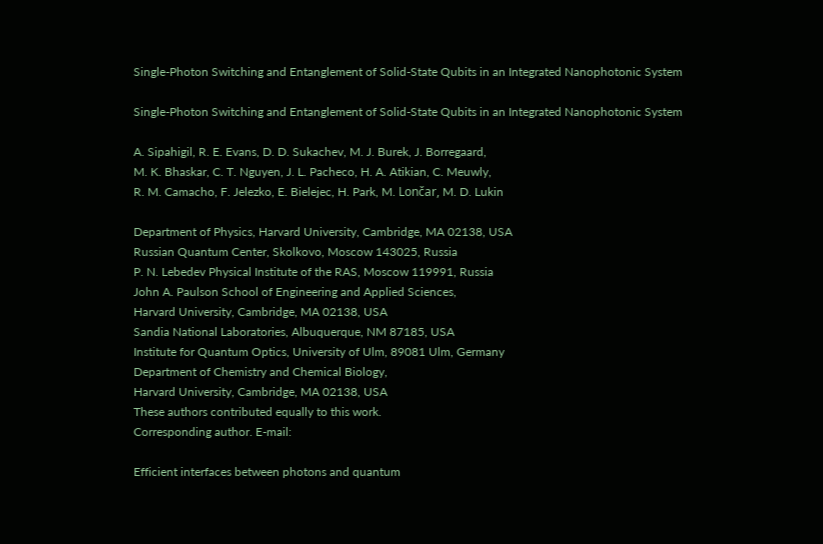Single-Photon Switching and Entanglement of Solid-State Qubits in an Integrated Nanophotonic System

Single-Photon Switching and Entanglement of Solid-State Qubits in an Integrated Nanophotonic System

A. Sipahigil, R. E. Evans, D. D. Sukachev, M. J. Burek, J. Borregaard,
M. K. Bhaskar, C. T. Nguyen, J. L. Pacheco, H. A. Atikian, C. Meuwly,
R. M. Camacho, F. Jelezko, E. Bielejec, H. Park, M. Lončar, M. D. Lukin

Department of Physics, Harvard University, Cambridge, MA 02138, USA
Russian Quantum Center, Skolkovo, Moscow 143025, Russia
P. N. Lebedev Physical Institute of the RAS, Moscow 119991, Russia
John A. Paulson School of Engineering and Applied Sciences,
Harvard University, Cambridge, MA 02138, USA
Sandia National Laboratories, Albuquerque, NM 87185, USA
Institute for Quantum Optics, University of Ulm, 89081 Ulm, Germany
Department of Chemistry and Chemical Biology,
Harvard University, Cambridge, MA 02138, USA
These authors contributed equally to this work.
Corresponding author. E-mail:

Efficient interfaces between photons and quantum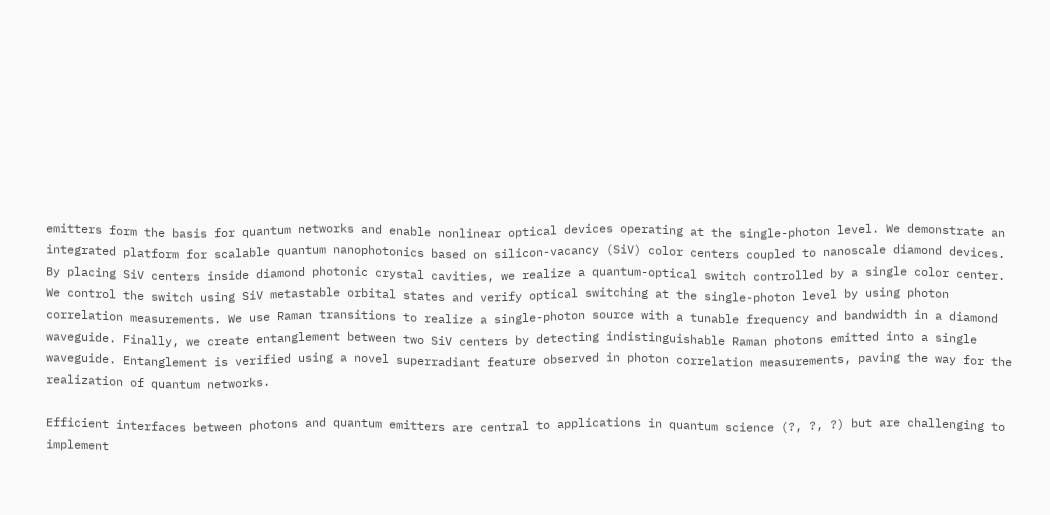emitters form the basis for quantum networks and enable nonlinear optical devices operating at the single-photon level. We demonstrate an integrated platform for scalable quantum nanophotonics based on silicon-vacancy (SiV) color centers coupled to nanoscale diamond devices. By placing SiV centers inside diamond photonic crystal cavities, we realize a quantum-optical switch controlled by a single color center. We control the switch using SiV metastable orbital states and verify optical switching at the single-photon level by using photon correlation measurements. We use Raman transitions to realize a single-photon source with a tunable frequency and bandwidth in a diamond waveguide. Finally, we create entanglement between two SiV centers by detecting indistinguishable Raman photons emitted into a single waveguide. Entanglement is verified using a novel superradiant feature observed in photon correlation measurements, paving the way for the realization of quantum networks.

Efficient interfaces between photons and quantum emitters are central to applications in quantum science (?, ?, ?) but are challenging to implement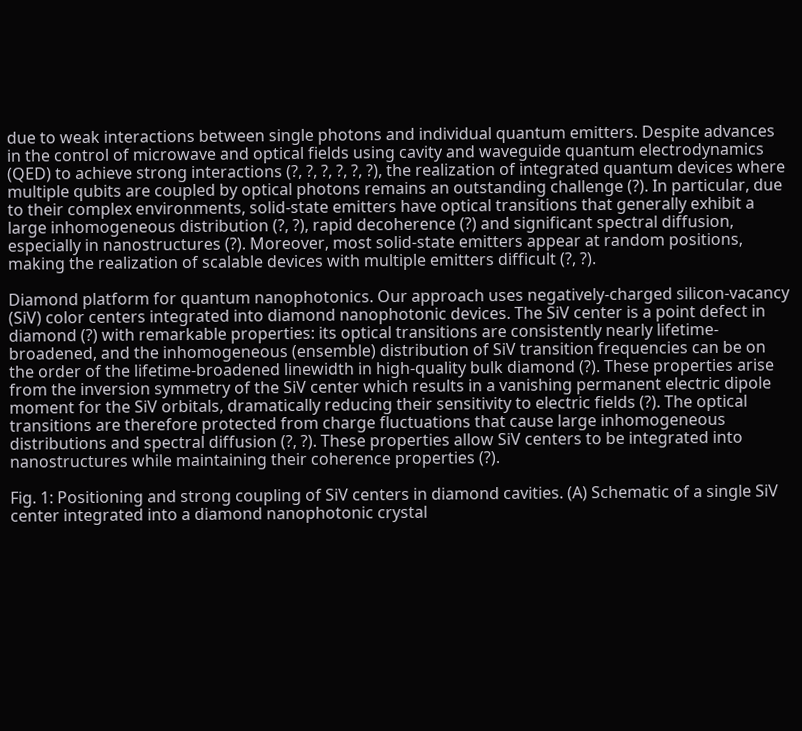due to weak interactions between single photons and individual quantum emitters. Despite advances in the control of microwave and optical fields using cavity and waveguide quantum electrodynamics (QED) to achieve strong interactions (?, ?, ?, ?, ?, ?), the realization of integrated quantum devices where multiple qubits are coupled by optical photons remains an outstanding challenge (?). In particular, due to their complex environments, solid-state emitters have optical transitions that generally exhibit a large inhomogeneous distribution (?, ?), rapid decoherence (?) and significant spectral diffusion, especially in nanostructures (?). Moreover, most solid-state emitters appear at random positions, making the realization of scalable devices with multiple emitters difficult (?, ?).

Diamond platform for quantum nanophotonics. Our approach uses negatively-charged silicon-vacancy (SiV) color centers integrated into diamond nanophotonic devices. The SiV center is a point defect in diamond (?) with remarkable properties: its optical transitions are consistently nearly lifetime-broadened, and the inhomogeneous (ensemble) distribution of SiV transition frequencies can be on the order of the lifetime-broadened linewidth in high-quality bulk diamond (?). These properties arise from the inversion symmetry of the SiV center which results in a vanishing permanent electric dipole moment for the SiV orbitals, dramatically reducing their sensitivity to electric fields (?). The optical transitions are therefore protected from charge fluctuations that cause large inhomogeneous distributions and spectral diffusion (?, ?). These properties allow SiV centers to be integrated into nanostructures while maintaining their coherence properties (?).

Fig. 1: Positioning and strong coupling of SiV centers in diamond cavities. (A) Schematic of a single SiV center integrated into a diamond nanophotonic crystal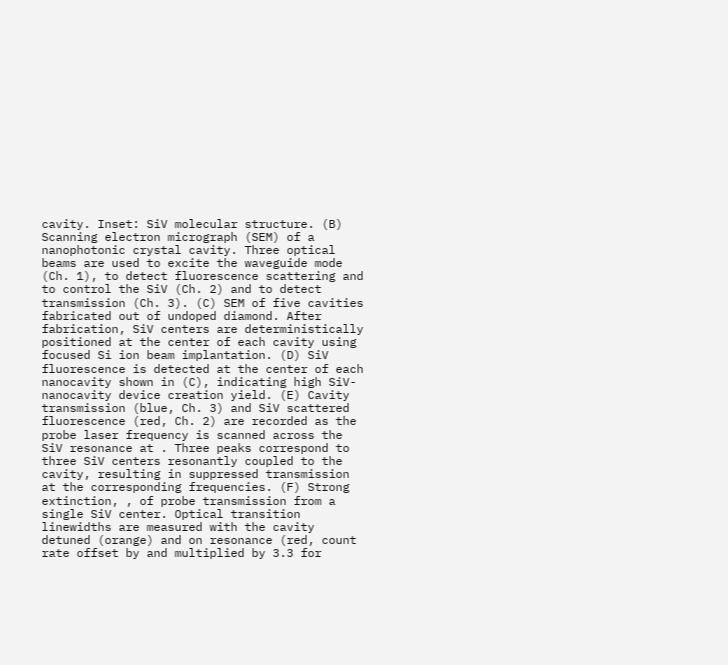cavity. Inset: SiV molecular structure. (B) Scanning electron micrograph (SEM) of a nanophotonic crystal cavity. Three optical beams are used to excite the waveguide mode (Ch. 1), to detect fluorescence scattering and to control the SiV (Ch. 2) and to detect transmission (Ch. 3). (C) SEM of five cavities fabricated out of undoped diamond. After fabrication, SiV centers are deterministically positioned at the center of each cavity using focused Si ion beam implantation. (D) SiV fluorescence is detected at the center of each nanocavity shown in (C), indicating high SiV-nanocavity device creation yield. (E) Cavity transmission (blue, Ch. 3) and SiV scattered fluorescence (red, Ch. 2) are recorded as the probe laser frequency is scanned across the SiV resonance at . Three peaks correspond to three SiV centers resonantly coupled to the cavity, resulting in suppressed transmission at the corresponding frequencies. (F) Strong extinction, , of probe transmission from a single SiV center. Optical transition linewidths are measured with the cavity detuned (orange) and on resonance (red, count rate offset by and multiplied by 3.3 for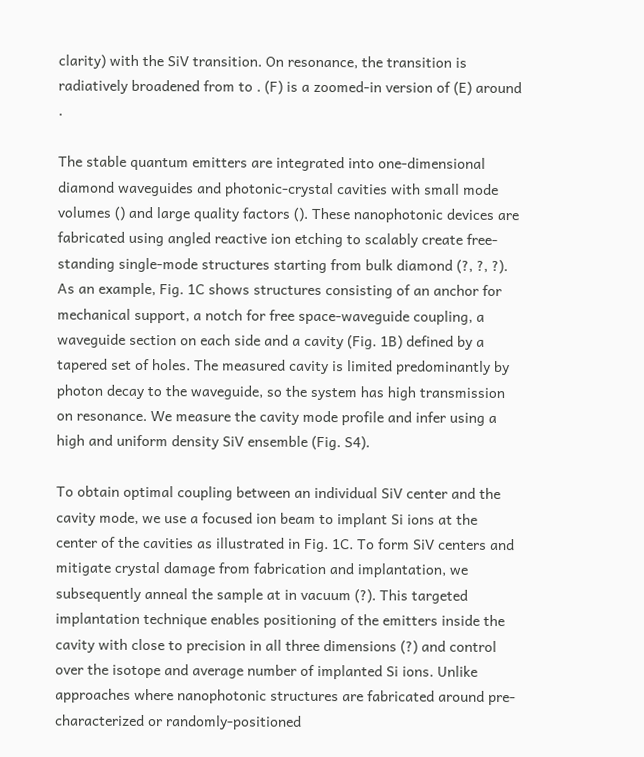clarity) with the SiV transition. On resonance, the transition is radiatively broadened from to . (F) is a zoomed-in version of (E) around .

The stable quantum emitters are integrated into one-dimensional diamond waveguides and photonic-crystal cavities with small mode volumes () and large quality factors (). These nanophotonic devices are fabricated using angled reactive ion etching to scalably create free-standing single-mode structures starting from bulk diamond (?, ?, ?). As an example, Fig. 1C shows structures consisting of an anchor for mechanical support, a notch for free space-waveguide coupling, a waveguide section on each side and a cavity (Fig. 1B) defined by a tapered set of holes. The measured cavity is limited predominantly by photon decay to the waveguide, so the system has high transmission on resonance. We measure the cavity mode profile and infer using a high and uniform density SiV ensemble (Fig. S4).

To obtain optimal coupling between an individual SiV center and the cavity mode, we use a focused ion beam to implant Si ions at the center of the cavities as illustrated in Fig. 1C. To form SiV centers and mitigate crystal damage from fabrication and implantation, we subsequently anneal the sample at in vacuum (?). This targeted implantation technique enables positioning of the emitters inside the cavity with close to precision in all three dimensions (?) and control over the isotope and average number of implanted Si ions. Unlike approaches where nanophotonic structures are fabricated around pre-characterized or randomly-positioned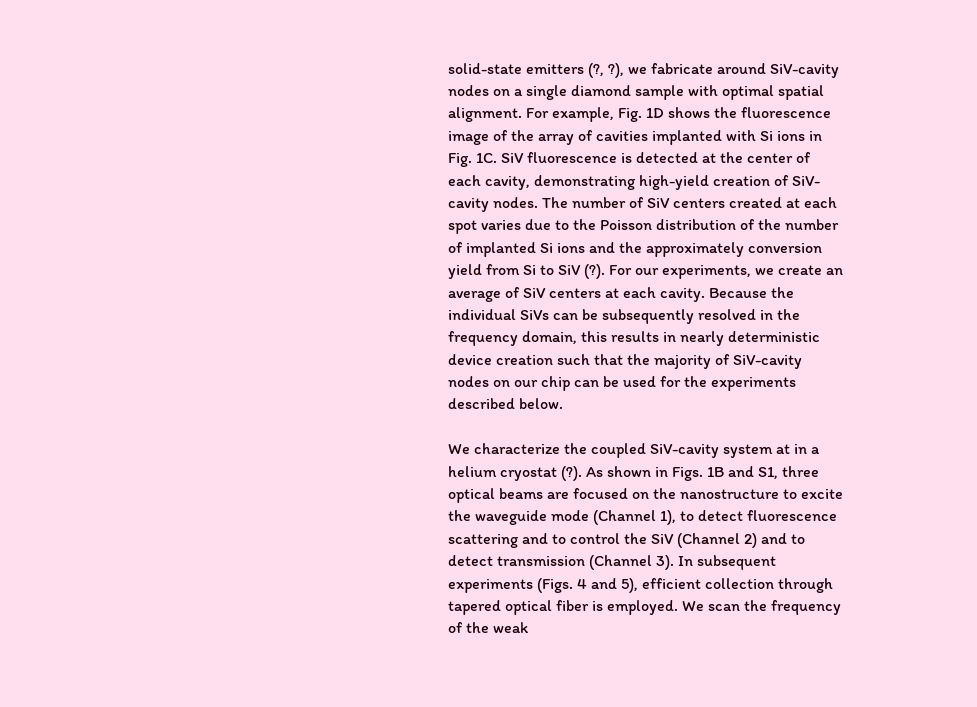solid-state emitters (?, ?), we fabricate around SiV-cavity nodes on a single diamond sample with optimal spatial alignment. For example, Fig. 1D shows the fluorescence image of the array of cavities implanted with Si ions in Fig. 1C. SiV fluorescence is detected at the center of each cavity, demonstrating high-yield creation of SiV-cavity nodes. The number of SiV centers created at each spot varies due to the Poisson distribution of the number of implanted Si ions and the approximately conversion yield from Si to SiV (?). For our experiments, we create an average of SiV centers at each cavity. Because the individual SiVs can be subsequently resolved in the frequency domain, this results in nearly deterministic device creation such that the majority of SiV-cavity nodes on our chip can be used for the experiments described below.

We characterize the coupled SiV-cavity system at in a helium cryostat (?). As shown in Figs. 1B and S1, three optical beams are focused on the nanostructure to excite the waveguide mode (Channel 1), to detect fluorescence scattering and to control the SiV (Channel 2) and to detect transmission (Channel 3). In subsequent experiments (Figs. 4 and 5), efficient collection through tapered optical fiber is employed. We scan the frequency of the weak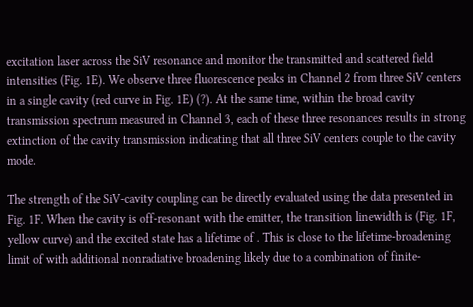excitation laser across the SiV resonance and monitor the transmitted and scattered field intensities (Fig. 1E). We observe three fluorescence peaks in Channel 2 from three SiV centers in a single cavity (red curve in Fig. 1E) (?). At the same time, within the broad cavity transmission spectrum measured in Channel 3, each of these three resonances results in strong extinction of the cavity transmission indicating that all three SiV centers couple to the cavity mode.

The strength of the SiV-cavity coupling can be directly evaluated using the data presented in Fig. 1F. When the cavity is off-resonant with the emitter, the transition linewidth is (Fig. 1F, yellow curve) and the excited state has a lifetime of . This is close to the lifetime-broadening limit of with additional nonradiative broadening likely due to a combination of finite-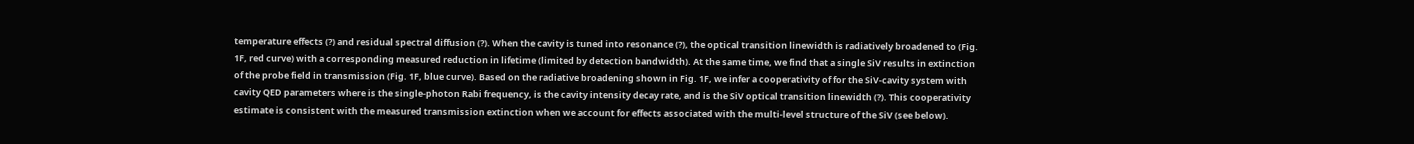temperature effects (?) and residual spectral diffusion (?). When the cavity is tuned into resonance (?), the optical transition linewidth is radiatively broadened to (Fig. 1F, red curve) with a corresponding measured reduction in lifetime (limited by detection bandwidth). At the same time, we find that a single SiV results in extinction of the probe field in transmission (Fig. 1F, blue curve). Based on the radiative broadening shown in Fig. 1F, we infer a cooperativity of for the SiV-cavity system with cavity QED parameters where is the single-photon Rabi frequency, is the cavity intensity decay rate, and is the SiV optical transition linewidth (?). This cooperativity estimate is consistent with the measured transmission extinction when we account for effects associated with the multi-level structure of the SiV (see below).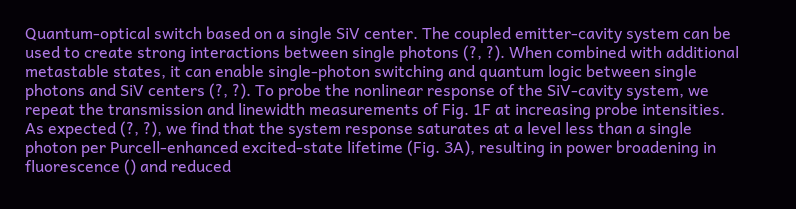Quantum-optical switch based on a single SiV center. The coupled emitter-cavity system can be used to create strong interactions between single photons (?, ?). When combined with additional metastable states, it can enable single-photon switching and quantum logic between single photons and SiV centers (?, ?). To probe the nonlinear response of the SiV-cavity system, we repeat the transmission and linewidth measurements of Fig. 1F at increasing probe intensities. As expected (?, ?), we find that the system response saturates at a level less than a single photon per Purcell-enhanced excited-state lifetime (Fig. 3A), resulting in power broadening in fluorescence () and reduced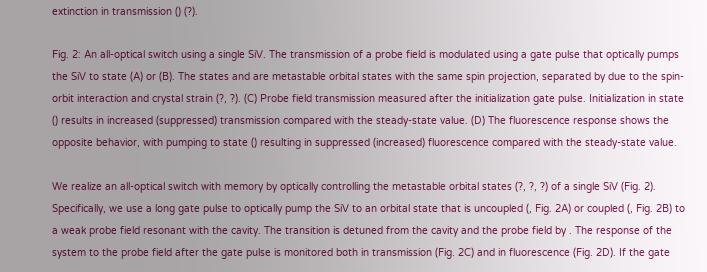extinction in transmission () (?).

Fig. 2: An all-optical switch using a single SiV. The transmission of a probe field is modulated using a gate pulse that optically pumps the SiV to state (A) or (B). The states and are metastable orbital states with the same spin projection, separated by due to the spin-orbit interaction and crystal strain (?, ?). (C) Probe field transmission measured after the initialization gate pulse. Initialization in state () results in increased (suppressed) transmission compared with the steady-state value. (D) The fluorescence response shows the opposite behavior, with pumping to state () resulting in suppressed (increased) fluorescence compared with the steady-state value.

We realize an all-optical switch with memory by optically controlling the metastable orbital states (?, ?, ?) of a single SiV (Fig. 2). Specifically, we use a long gate pulse to optically pump the SiV to an orbital state that is uncoupled (, Fig. 2A) or coupled (, Fig. 2B) to a weak probe field resonant with the cavity. The transition is detuned from the cavity and the probe field by . The response of the system to the probe field after the gate pulse is monitored both in transmission (Fig. 2C) and in fluorescence (Fig. 2D). If the gate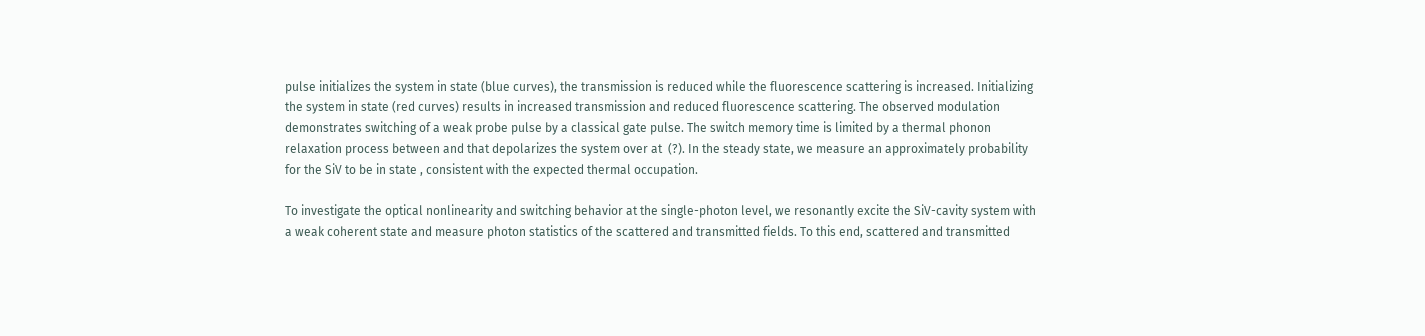pulse initializes the system in state (blue curves), the transmission is reduced while the fluorescence scattering is increased. Initializing the system in state (red curves) results in increased transmission and reduced fluorescence scattering. The observed modulation demonstrates switching of a weak probe pulse by a classical gate pulse. The switch memory time is limited by a thermal phonon relaxation process between and that depolarizes the system over at  (?). In the steady state, we measure an approximately probability for the SiV to be in state , consistent with the expected thermal occupation.

To investigate the optical nonlinearity and switching behavior at the single-photon level, we resonantly excite the SiV-cavity system with a weak coherent state and measure photon statistics of the scattered and transmitted fields. To this end, scattered and transmitted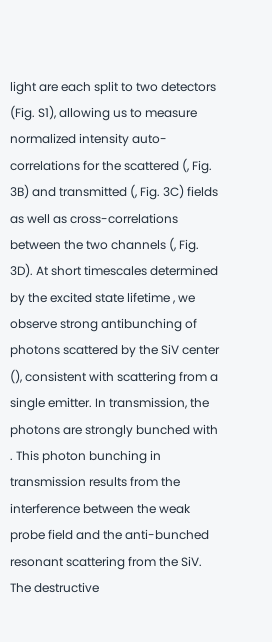light are each split to two detectors (Fig. S1), allowing us to measure normalized intensity auto-correlations for the scattered (, Fig. 3B) and transmitted (, Fig. 3C) fields as well as cross-correlations between the two channels (, Fig. 3D). At short timescales determined by the excited state lifetime , we observe strong antibunching of photons scattered by the SiV center (), consistent with scattering from a single emitter. In transmission, the photons are strongly bunched with . This photon bunching in transmission results from the interference between the weak probe field and the anti-bunched resonant scattering from the SiV. The destructive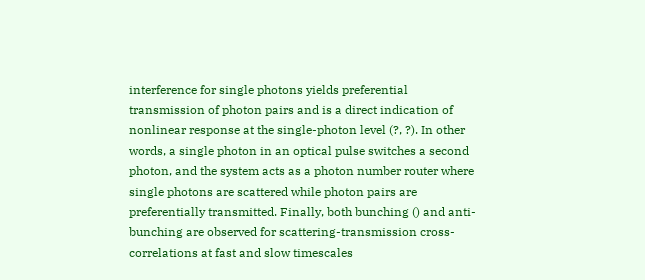interference for single photons yields preferential transmission of photon pairs and is a direct indication of nonlinear response at the single-photon level (?, ?). In other words, a single photon in an optical pulse switches a second photon, and the system acts as a photon number router where single photons are scattered while photon pairs are preferentially transmitted. Finally, both bunching () and anti-bunching are observed for scattering-transmission cross-correlations at fast and slow timescales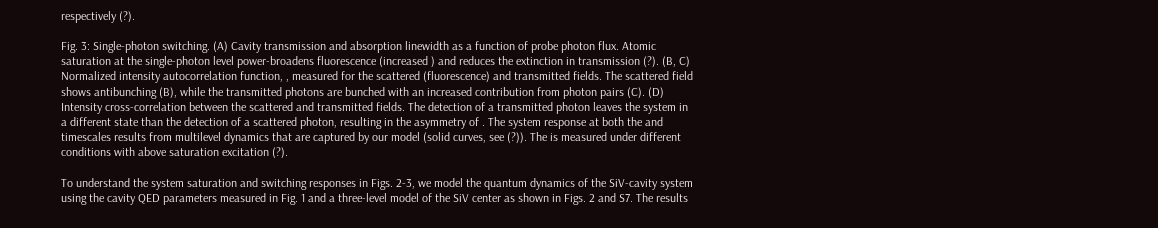respectively (?).

Fig. 3: Single-photon switching. (A) Cavity transmission and absorption linewidth as a function of probe photon flux. Atomic saturation at the single-photon level power-broadens fluorescence (increased ) and reduces the extinction in transmission (?). (B, C) Normalized intensity autocorrelation function, , measured for the scattered (fluorescence) and transmitted fields. The scattered field shows antibunching (B), while the transmitted photons are bunched with an increased contribution from photon pairs (C). (D) Intensity cross-correlation between the scattered and transmitted fields. The detection of a transmitted photon leaves the system in a different state than the detection of a scattered photon, resulting in the asymmetry of . The system response at both the and timescales results from multilevel dynamics that are captured by our model (solid curves, see (?)). The is measured under different conditions with above saturation excitation (?).

To understand the system saturation and switching responses in Figs. 2-3, we model the quantum dynamics of the SiV-cavity system using the cavity QED parameters measured in Fig. 1 and a three-level model of the SiV center as shown in Figs. 2 and S7. The results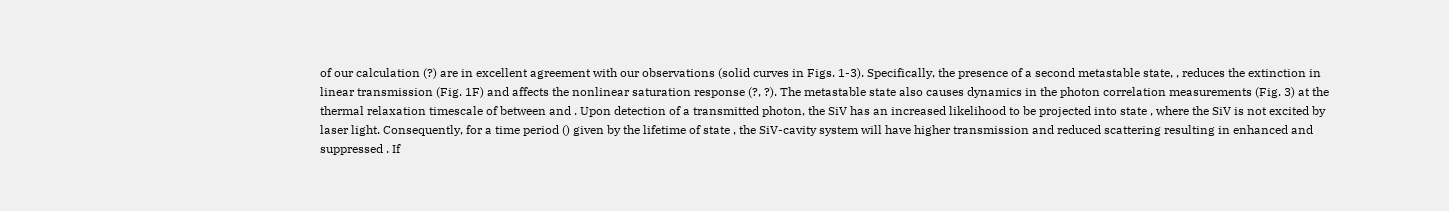of our calculation (?) are in excellent agreement with our observations (solid curves in Figs. 1-3). Specifically, the presence of a second metastable state, , reduces the extinction in linear transmission (Fig. 1F) and affects the nonlinear saturation response (?, ?). The metastable state also causes dynamics in the photon correlation measurements (Fig. 3) at the thermal relaxation timescale of between and . Upon detection of a transmitted photon, the SiV has an increased likelihood to be projected into state , where the SiV is not excited by laser light. Consequently, for a time period () given by the lifetime of state , the SiV-cavity system will have higher transmission and reduced scattering resulting in enhanced and suppressed . If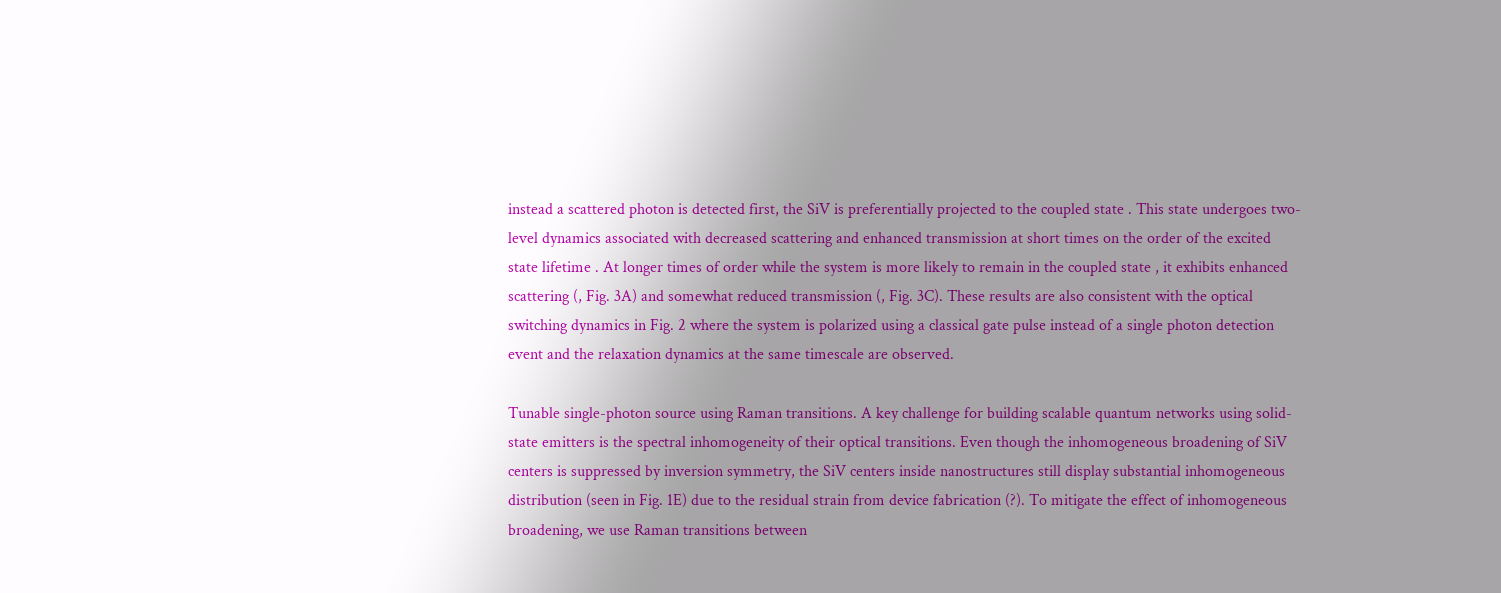instead a scattered photon is detected first, the SiV is preferentially projected to the coupled state . This state undergoes two-level dynamics associated with decreased scattering and enhanced transmission at short times on the order of the excited state lifetime . At longer times of order while the system is more likely to remain in the coupled state , it exhibits enhanced scattering (, Fig. 3A) and somewhat reduced transmission (, Fig. 3C). These results are also consistent with the optical switching dynamics in Fig. 2 where the system is polarized using a classical gate pulse instead of a single photon detection event and the relaxation dynamics at the same timescale are observed.

Tunable single-photon source using Raman transitions. A key challenge for building scalable quantum networks using solid-state emitters is the spectral inhomogeneity of their optical transitions. Even though the inhomogeneous broadening of SiV centers is suppressed by inversion symmetry, the SiV centers inside nanostructures still display substantial inhomogeneous distribution (seen in Fig. 1E) due to the residual strain from device fabrication (?). To mitigate the effect of inhomogeneous broadening, we use Raman transitions between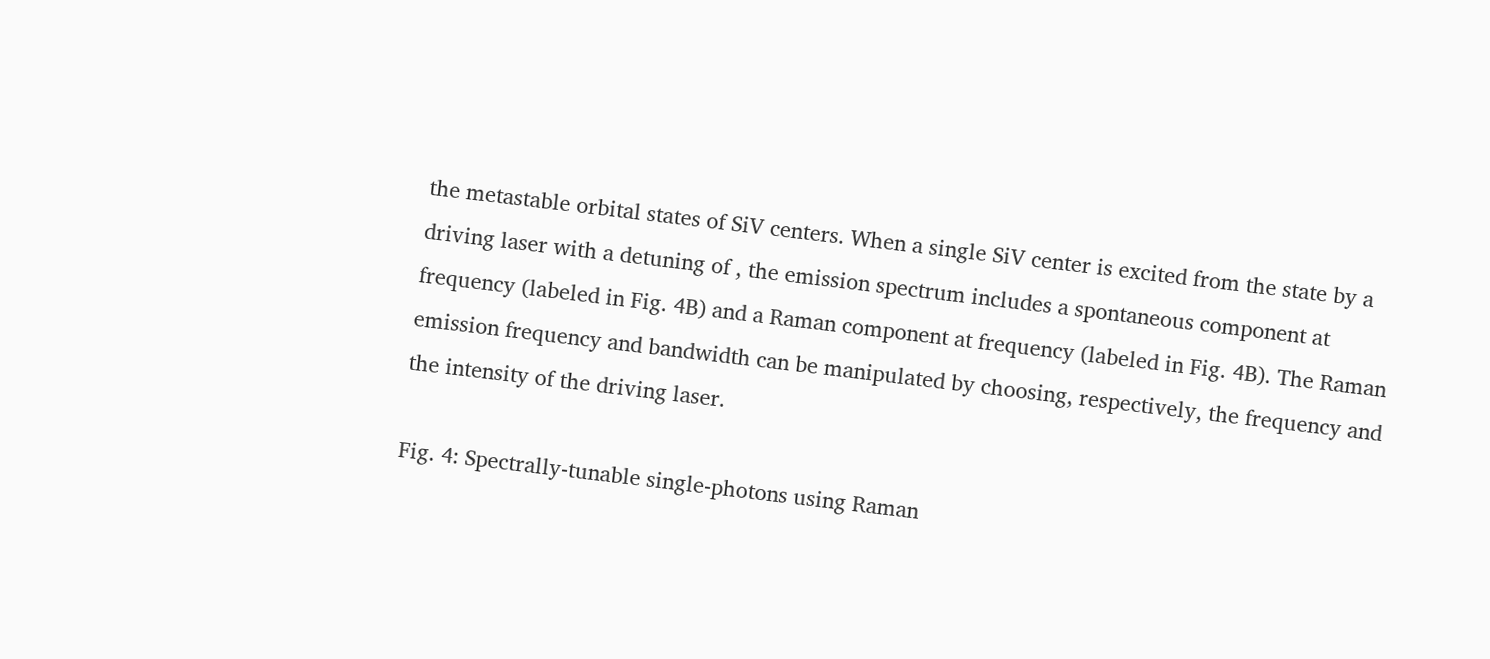the metastable orbital states of SiV centers. When a single SiV center is excited from the state by a driving laser with a detuning of , the emission spectrum includes a spontaneous component at frequency (labeled in Fig. 4B) and a Raman component at frequency (labeled in Fig. 4B). The Raman emission frequency and bandwidth can be manipulated by choosing, respectively, the frequency and the intensity of the driving laser.

Fig. 4: Spectrally-tunable single-photons using Raman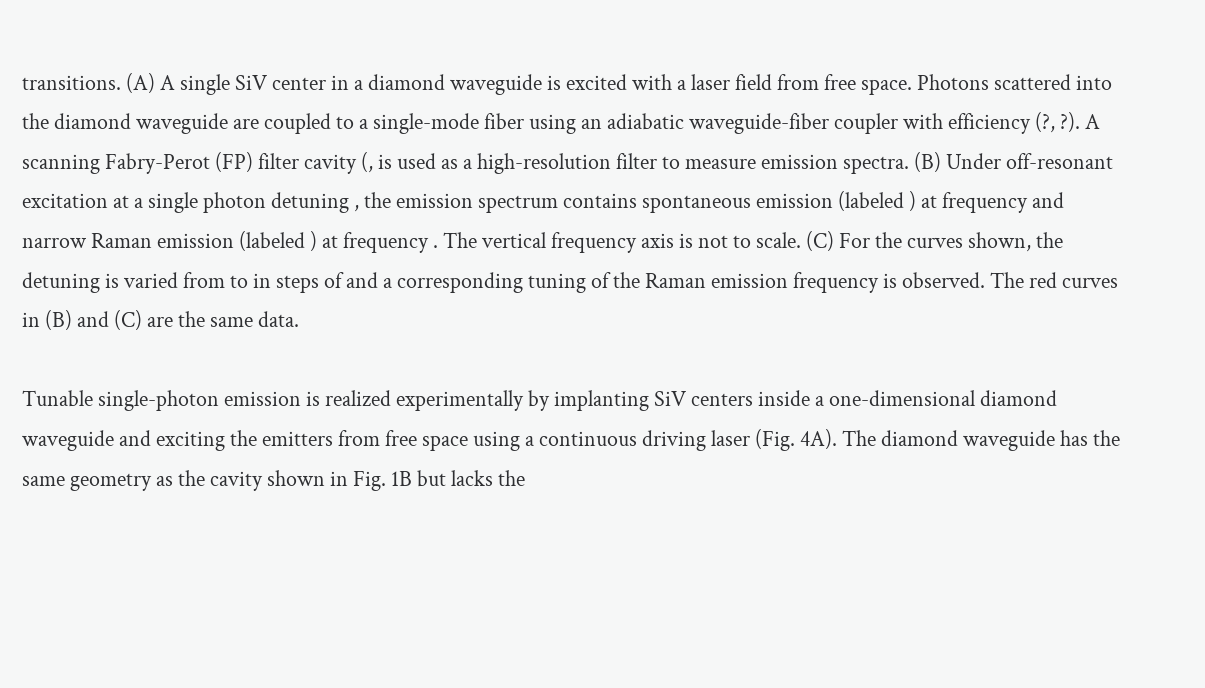transitions. (A) A single SiV center in a diamond waveguide is excited with a laser field from free space. Photons scattered into the diamond waveguide are coupled to a single-mode fiber using an adiabatic waveguide-fiber coupler with efficiency (?, ?). A scanning Fabry-Perot (FP) filter cavity (, is used as a high-resolution filter to measure emission spectra. (B) Under off-resonant excitation at a single photon detuning , the emission spectrum contains spontaneous emission (labeled ) at frequency and narrow Raman emission (labeled ) at frequency . The vertical frequency axis is not to scale. (C) For the curves shown, the detuning is varied from to in steps of and a corresponding tuning of the Raman emission frequency is observed. The red curves in (B) and (C) are the same data.

Tunable single-photon emission is realized experimentally by implanting SiV centers inside a one-dimensional diamond waveguide and exciting the emitters from free space using a continuous driving laser (Fig. 4A). The diamond waveguide has the same geometry as the cavity shown in Fig. 1B but lacks the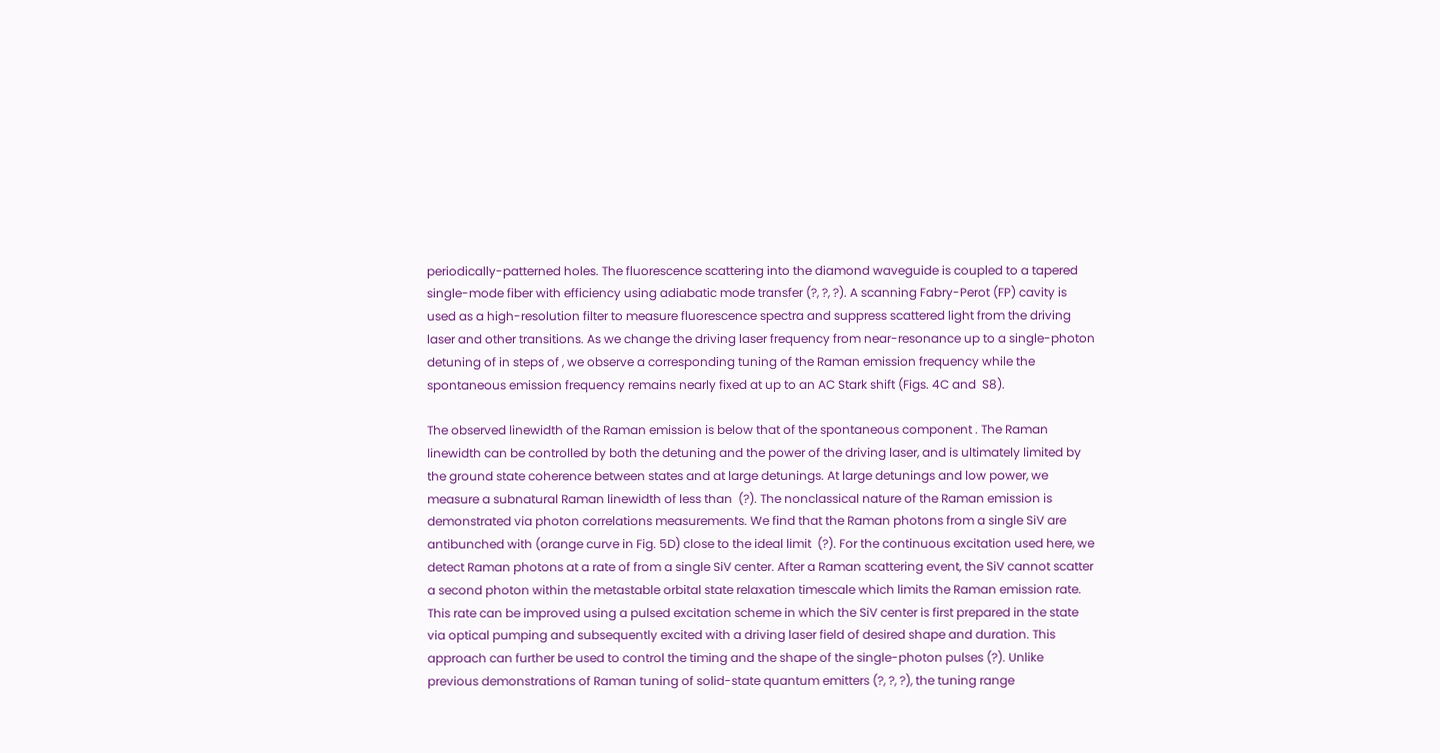periodically-patterned holes. The fluorescence scattering into the diamond waveguide is coupled to a tapered single-mode fiber with efficiency using adiabatic mode transfer (?, ?, ?). A scanning Fabry-Perot (FP) cavity is used as a high-resolution filter to measure fluorescence spectra and suppress scattered light from the driving laser and other transitions. As we change the driving laser frequency from near-resonance up to a single-photon detuning of in steps of , we observe a corresponding tuning of the Raman emission frequency while the spontaneous emission frequency remains nearly fixed at up to an AC Stark shift (Figs. 4C and  S8).

The observed linewidth of the Raman emission is below that of the spontaneous component . The Raman linewidth can be controlled by both the detuning and the power of the driving laser, and is ultimately limited by the ground state coherence between states and at large detunings. At large detunings and low power, we measure a subnatural Raman linewidth of less than  (?). The nonclassical nature of the Raman emission is demonstrated via photon correlations measurements. We find that the Raman photons from a single SiV are antibunched with (orange curve in Fig. 5D) close to the ideal limit  (?). For the continuous excitation used here, we detect Raman photons at a rate of from a single SiV center. After a Raman scattering event, the SiV cannot scatter a second photon within the metastable orbital state relaxation timescale which limits the Raman emission rate. This rate can be improved using a pulsed excitation scheme in which the SiV center is first prepared in the state via optical pumping and subsequently excited with a driving laser field of desired shape and duration. This approach can further be used to control the timing and the shape of the single-photon pulses (?). Unlike previous demonstrations of Raman tuning of solid-state quantum emitters (?, ?, ?), the tuning range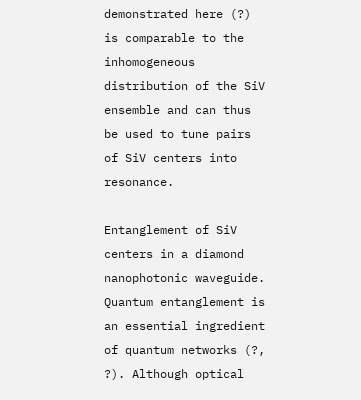demonstrated here (?) is comparable to the inhomogeneous distribution of the SiV ensemble and can thus be used to tune pairs of SiV centers into resonance.

Entanglement of SiV centers in a diamond nanophotonic waveguide. Quantum entanglement is an essential ingredient of quantum networks (?, ?). Although optical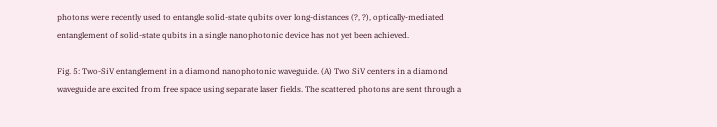photons were recently used to entangle solid-state qubits over long-distances (?, ?), optically-mediated entanglement of solid-state qubits in a single nanophotonic device has not yet been achieved.

Fig. 5: Two-SiV entanglement in a diamond nanophotonic waveguide. (A) Two SiV centers in a diamond waveguide are excited from free space using separate laser fields. The scattered photons are sent through a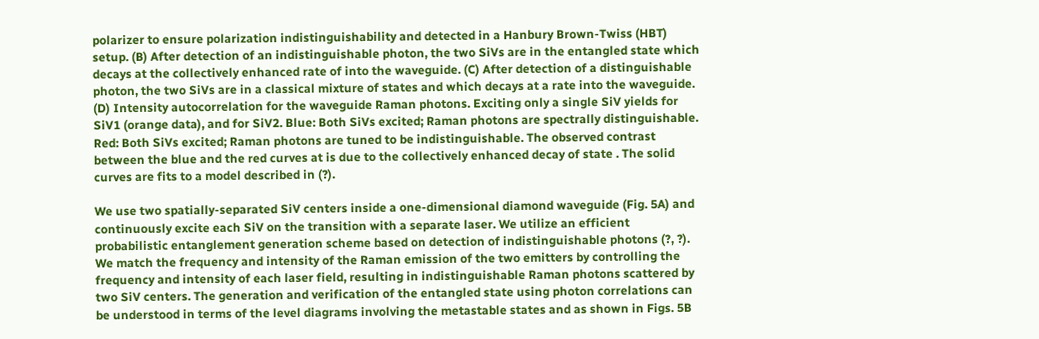polarizer to ensure polarization indistinguishability and detected in a Hanbury Brown-Twiss (HBT) setup. (B) After detection of an indistinguishable photon, the two SiVs are in the entangled state which decays at the collectively enhanced rate of into the waveguide. (C) After detection of a distinguishable photon, the two SiVs are in a classical mixture of states and which decays at a rate into the waveguide. (D) Intensity autocorrelation for the waveguide Raman photons. Exciting only a single SiV yields for SiV1 (orange data), and for SiV2. Blue: Both SiVs excited; Raman photons are spectrally distinguishable. Red: Both SiVs excited; Raman photons are tuned to be indistinguishable. The observed contrast between the blue and the red curves at is due to the collectively enhanced decay of state . The solid curves are fits to a model described in (?).

We use two spatially-separated SiV centers inside a one-dimensional diamond waveguide (Fig. 5A) and continuously excite each SiV on the transition with a separate laser. We utilize an efficient probabilistic entanglement generation scheme based on detection of indistinguishable photons (?, ?). We match the frequency and intensity of the Raman emission of the two emitters by controlling the frequency and intensity of each laser field, resulting in indistinguishable Raman photons scattered by two SiV centers. The generation and verification of the entangled state using photon correlations can be understood in terms of the level diagrams involving the metastable states and as shown in Figs. 5B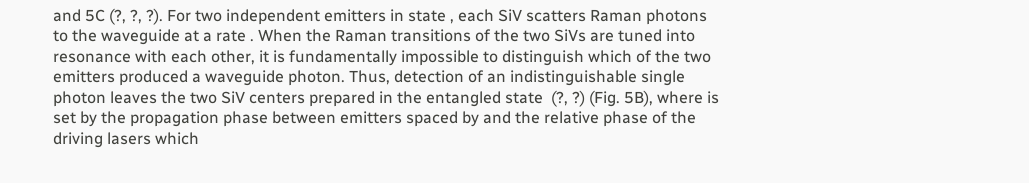and 5C (?, ?, ?). For two independent emitters in state , each SiV scatters Raman photons to the waveguide at a rate . When the Raman transitions of the two SiVs are tuned into resonance with each other, it is fundamentally impossible to distinguish which of the two emitters produced a waveguide photon. Thus, detection of an indistinguishable single photon leaves the two SiV centers prepared in the entangled state  (?, ?) (Fig. 5B), where is set by the propagation phase between emitters spaced by and the relative phase of the driving lasers which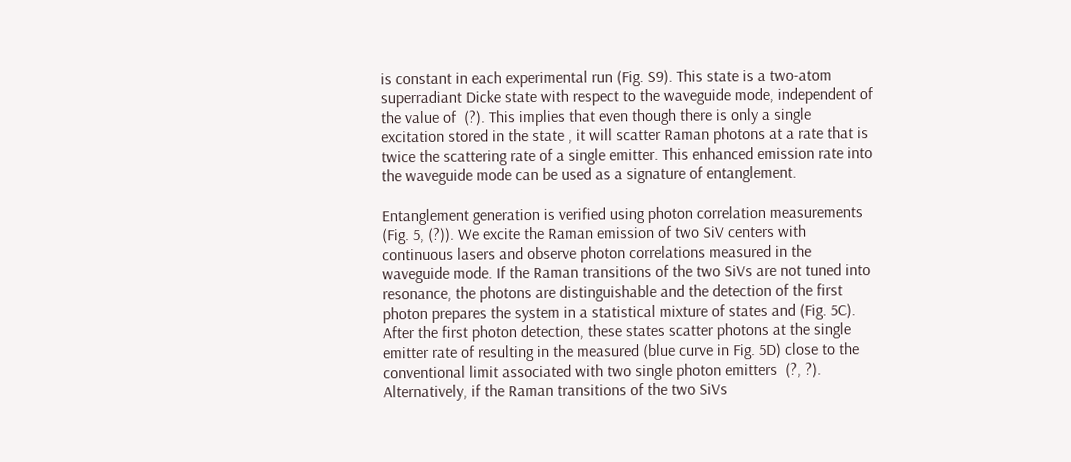is constant in each experimental run (Fig. S9). This state is a two-atom superradiant Dicke state with respect to the waveguide mode, independent of the value of  (?). This implies that even though there is only a single excitation stored in the state , it will scatter Raman photons at a rate that is twice the scattering rate of a single emitter. This enhanced emission rate into the waveguide mode can be used as a signature of entanglement.

Entanglement generation is verified using photon correlation measurements (Fig. 5, (?)). We excite the Raman emission of two SiV centers with continuous lasers and observe photon correlations measured in the waveguide mode. If the Raman transitions of the two SiVs are not tuned into resonance, the photons are distinguishable and the detection of the first photon prepares the system in a statistical mixture of states and (Fig. 5C). After the first photon detection, these states scatter photons at the single emitter rate of resulting in the measured (blue curve in Fig. 5D) close to the conventional limit associated with two single photon emitters  (?, ?). Alternatively, if the Raman transitions of the two SiVs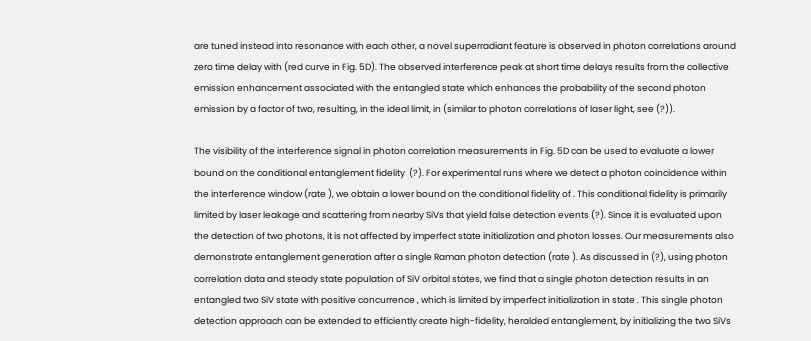are tuned instead into resonance with each other, a novel superradiant feature is observed in photon correlations around zero time delay with (red curve in Fig. 5D). The observed interference peak at short time delays results from the collective emission enhancement associated with the entangled state which enhances the probability of the second photon emission by a factor of two, resulting, in the ideal limit, in (similar to photon correlations of laser light, see (?)).

The visibility of the interference signal in photon correlation measurements in Fig. 5D can be used to evaluate a lower bound on the conditional entanglement fidelity  (?). For experimental runs where we detect a photon coincidence within the interference window (rate ), we obtain a lower bound on the conditional fidelity of . This conditional fidelity is primarily limited by laser leakage and scattering from nearby SiVs that yield false detection events (?). Since it is evaluated upon the detection of two photons, it is not affected by imperfect state initialization and photon losses. Our measurements also demonstrate entanglement generation after a single Raman photon detection (rate ). As discussed in (?), using photon correlation data and steady state population of SiV orbital states, we find that a single photon detection results in an entangled two SiV state with positive concurrence , which is limited by imperfect initialization in state . This single photon detection approach can be extended to efficiently create high-fidelity, heralded entanglement, by initializing the two SiVs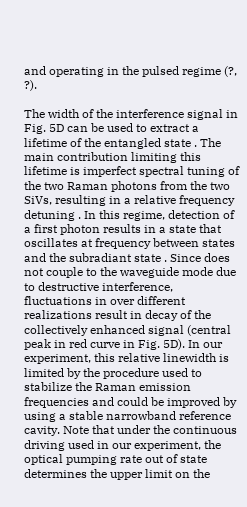and operating in the pulsed regime (?, ?).

The width of the interference signal in Fig. 5D can be used to extract a lifetime of the entangled state . The main contribution limiting this lifetime is imperfect spectral tuning of the two Raman photons from the two SiVs, resulting in a relative frequency detuning . In this regime, detection of a first photon results in a state that oscillates at frequency between states and the subradiant state . Since does not couple to the waveguide mode due to destructive interference, fluctuations in over different realizations result in decay of the collectively enhanced signal (central peak in red curve in Fig. 5D). In our experiment, this relative linewidth is limited by the procedure used to stabilize the Raman emission frequencies and could be improved by using a stable narrowband reference cavity. Note that under the continuous driving used in our experiment, the optical pumping rate out of state determines the upper limit on the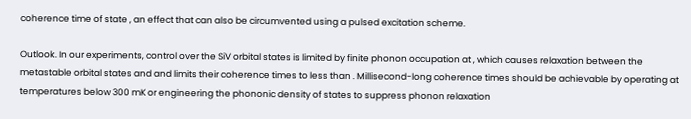coherence time of state , an effect that can also be circumvented using a pulsed excitation scheme.

Outlook. In our experiments, control over the SiV orbital states is limited by finite phonon occupation at , which causes relaxation between the metastable orbital states and and limits their coherence times to less than . Millisecond-long coherence times should be achievable by operating at temperatures below 300 mK or engineering the phononic density of states to suppress phonon relaxation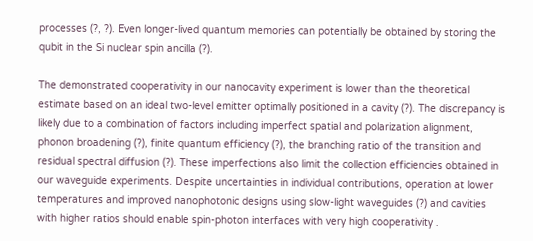processes (?, ?). Even longer-lived quantum memories can potentially be obtained by storing the qubit in the Si nuclear spin ancilla (?).

The demonstrated cooperativity in our nanocavity experiment is lower than the theoretical estimate based on an ideal two-level emitter optimally positioned in a cavity (?). The discrepancy is likely due to a combination of factors including imperfect spatial and polarization alignment, phonon broadening (?), finite quantum efficiency (?), the branching ratio of the transition and residual spectral diffusion (?). These imperfections also limit the collection efficiencies obtained in our waveguide experiments. Despite uncertainties in individual contributions, operation at lower temperatures and improved nanophotonic designs using slow-light waveguides (?) and cavities with higher ratios should enable spin-photon interfaces with very high cooperativity .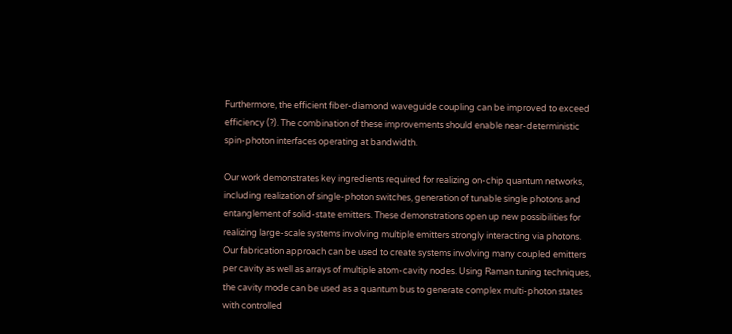Furthermore, the efficient fiber-diamond waveguide coupling can be improved to exceed efficiency (?). The combination of these improvements should enable near-deterministic spin-photon interfaces operating at bandwidth.

Our work demonstrates key ingredients required for realizing on-chip quantum networks, including realization of single-photon switches, generation of tunable single photons and entanglement of solid-state emitters. These demonstrations open up new possibilities for realizing large-scale systems involving multiple emitters strongly interacting via photons. Our fabrication approach can be used to create systems involving many coupled emitters per cavity as well as arrays of multiple atom-cavity nodes. Using Raman tuning techniques, the cavity mode can be used as a quantum bus to generate complex multi-photon states with controlled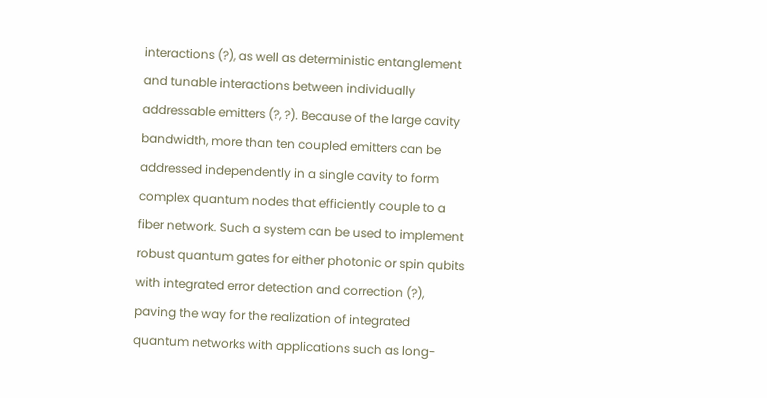interactions (?), as well as deterministic entanglement and tunable interactions between individually addressable emitters (?, ?). Because of the large cavity bandwidth, more than ten coupled emitters can be addressed independently in a single cavity to form complex quantum nodes that efficiently couple to a fiber network. Such a system can be used to implement robust quantum gates for either photonic or spin qubits with integrated error detection and correction (?), paving the way for the realization of integrated quantum networks with applications such as long-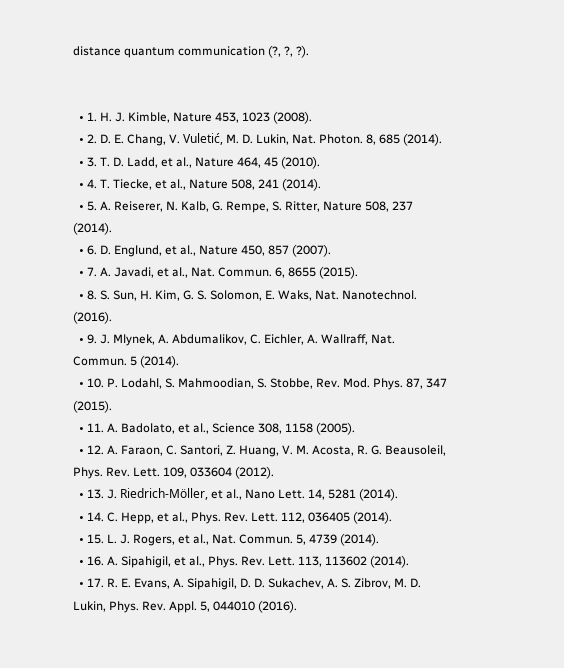distance quantum communication (?, ?, ?).


  • 1. H. J. Kimble, Nature 453, 1023 (2008).
  • 2. D. E. Chang, V. Vuletić, M. D. Lukin, Nat. Photon. 8, 685 (2014).
  • 3. T. D. Ladd, et al., Nature 464, 45 (2010).
  • 4. T. Tiecke, et al., Nature 508, 241 (2014).
  • 5. A. Reiserer, N. Kalb, G. Rempe, S. Ritter, Nature 508, 237 (2014).
  • 6. D. Englund, et al., Nature 450, 857 (2007).
  • 7. A. Javadi, et al., Nat. Commun. 6, 8655 (2015).
  • 8. S. Sun, H. Kim, G. S. Solomon, E. Waks, Nat. Nanotechnol. (2016).
  • 9. J. Mlynek, A. Abdumalikov, C. Eichler, A. Wallraff, Nat. Commun. 5 (2014).
  • 10. P. Lodahl, S. Mahmoodian, S. Stobbe, Rev. Mod. Phys. 87, 347 (2015).
  • 11. A. Badolato, et al., Science 308, 1158 (2005).
  • 12. A. Faraon, C. Santori, Z. Huang, V. M. Acosta, R. G. Beausoleil, Phys. Rev. Lett. 109, 033604 (2012).
  • 13. J. Riedrich-Möller, et al., Nano Lett. 14, 5281 (2014).
  • 14. C. Hepp, et al., Phys. Rev. Lett. 112, 036405 (2014).
  • 15. L. J. Rogers, et al., Nat. Commun. 5, 4739 (2014).
  • 16. A. Sipahigil, et al., Phys. Rev. Lett. 113, 113602 (2014).
  • 17. R. E. Evans, A. Sipahigil, D. D. Sukachev, A. S. Zibrov, M. D. Lukin, Phys. Rev. Appl. 5, 044010 (2016).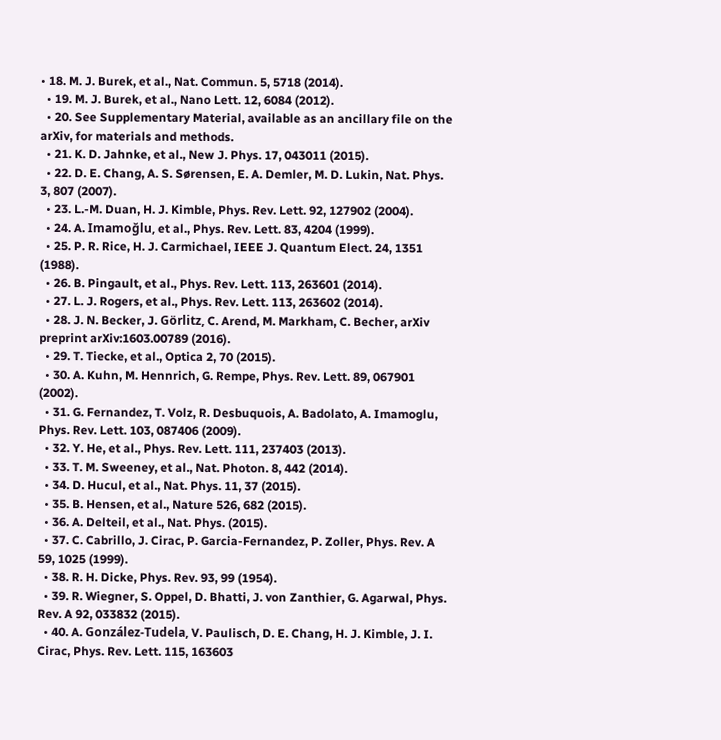• 18. M. J. Burek, et al., Nat. Commun. 5, 5718 (2014).
  • 19. M. J. Burek, et al., Nano Lett. 12, 6084 (2012).
  • 20. See Supplementary Material, available as an ancillary file on the arXiv, for materials and methods.
  • 21. K. D. Jahnke, et al., New J. Phys. 17, 043011 (2015).
  • 22. D. E. Chang, A. S. Sørensen, E. A. Demler, M. D. Lukin, Nat. Phys. 3, 807 (2007).
  • 23. L.-M. Duan, H. J. Kimble, Phys. Rev. Lett. 92, 127902 (2004).
  • 24. A. Imamoğlu, et al., Phys. Rev. Lett. 83, 4204 (1999).
  • 25. P. R. Rice, H. J. Carmichael, IEEE J. Quantum Elect. 24, 1351 (1988).
  • 26. B. Pingault, et al., Phys. Rev. Lett. 113, 263601 (2014).
  • 27. L. J. Rogers, et al., Phys. Rev. Lett. 113, 263602 (2014).
  • 28. J. N. Becker, J. Görlitz, C. Arend, M. Markham, C. Becher, arXiv preprint arXiv:1603.00789 (2016).
  • 29. T. Tiecke, et al., Optica 2, 70 (2015).
  • 30. A. Kuhn, M. Hennrich, G. Rempe, Phys. Rev. Lett. 89, 067901 (2002).
  • 31. G. Fernandez, T. Volz, R. Desbuquois, A. Badolato, A. Imamoglu, Phys. Rev. Lett. 103, 087406 (2009).
  • 32. Y. He, et al., Phys. Rev. Lett. 111, 237403 (2013).
  • 33. T. M. Sweeney, et al., Nat. Photon. 8, 442 (2014).
  • 34. D. Hucul, et al., Nat. Phys. 11, 37 (2015).
  • 35. B. Hensen, et al., Nature 526, 682 (2015).
  • 36. A. Delteil, et al., Nat. Phys. (2015).
  • 37. C. Cabrillo, J. Cirac, P. Garcia-Fernandez, P. Zoller, Phys. Rev. A 59, 1025 (1999).
  • 38. R. H. Dicke, Phys. Rev. 93, 99 (1954).
  • 39. R. Wiegner, S. Oppel, D. Bhatti, J. von Zanthier, G. Agarwal, Phys. Rev. A 92, 033832 (2015).
  • 40. A. González-Tudela, V. Paulisch, D. E. Chang, H. J. Kimble, J. I. Cirac, Phys. Rev. Lett. 115, 163603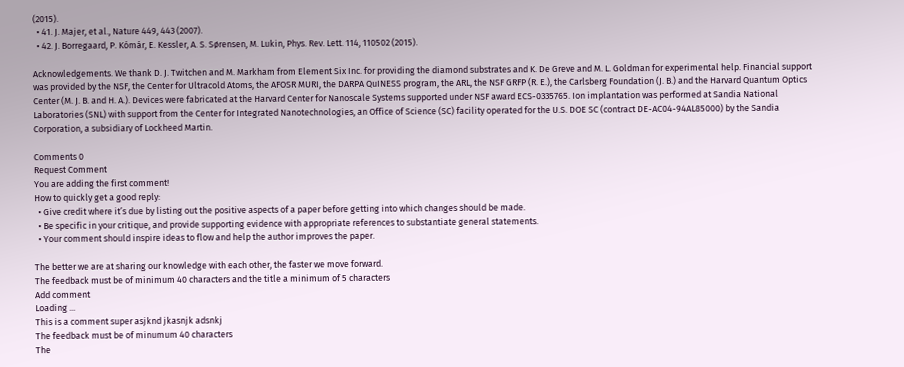(2015).
  • 41. J. Majer, et al., Nature 449, 443 (2007).
  • 42. J. Borregaard, P. Kómár, E. Kessler, A. S. Sørensen, M. Lukin, Phys. Rev. Lett. 114, 110502 (2015).

Acknowledgements. We thank D. J. Twitchen and M. Markham from Element Six Inc. for providing the diamond substrates and K. De Greve and M. L. Goldman for experimental help. Financial support was provided by the NSF, the Center for Ultracold Atoms, the AFOSR MURI, the DARPA QuINESS program, the ARL, the NSF GRFP (R. E.), the Carlsberg Foundation (J. B.) and the Harvard Quantum Optics Center (M. J. B. and H. A.). Devices were fabricated at the Harvard Center for Nanoscale Systems supported under NSF award ECS-0335765. Ion implantation was performed at Sandia National Laboratories (SNL) with support from the Center for Integrated Nanotechnologies, an Office of Science (SC) facility operated for the U.S. DOE SC (contract DE-AC04-94AL85000) by the Sandia Corporation, a subsidiary of Lockheed Martin.

Comments 0
Request Comment
You are adding the first comment!
How to quickly get a good reply:
  • Give credit where it’s due by listing out the positive aspects of a paper before getting into which changes should be made.
  • Be specific in your critique, and provide supporting evidence with appropriate references to substantiate general statements.
  • Your comment should inspire ideas to flow and help the author improves the paper.

The better we are at sharing our knowledge with each other, the faster we move forward.
The feedback must be of minimum 40 characters and the title a minimum of 5 characters
Add comment
Loading ...
This is a comment super asjknd jkasnjk adsnkj
The feedback must be of minumum 40 characters
The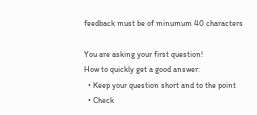feedback must be of minumum 40 characters

You are asking your first question!
How to quickly get a good answer:
  • Keep your question short and to the point
  • Check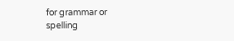for grammar or spelling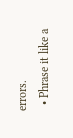errors.
  • Phrase it like a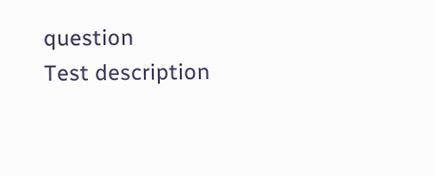question
Test description